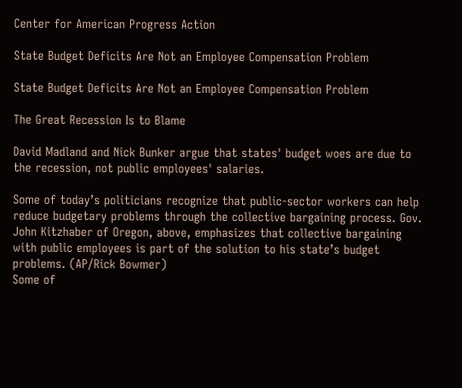Center for American Progress Action

State Budget Deficits Are Not an Employee Compensation Problem

State Budget Deficits Are Not an Employee Compensation Problem

The Great Recession Is to Blame

David Madland and Nick Bunker argue that states' budget woes are due to the recession, not public employees' salaries.

Some of today’s politicians recognize that public-sector workers can help reduce budgetary problems through the collective bargaining process. Gov. John Kitzhaber of Oregon, above, emphasizes that collective bargaining with public employees is part of the solution to his state’s budget problems. (AP/Rick Bowmer)
Some of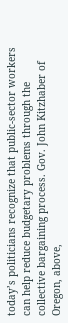today’s politicians recognize that public-sector workers can help reduce budgetary problems through the collective bargaining process. Gov. John Kitzhaber of Oregon, above,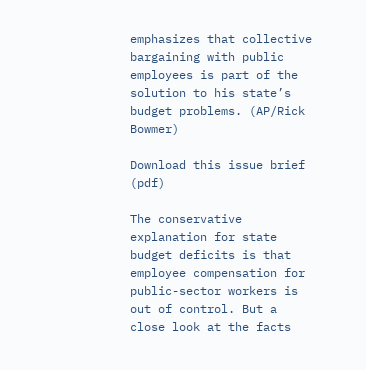emphasizes that collective bargaining with public employees is part of the solution to his state’s budget problems. (AP/Rick Bowmer)

Download this issue brief (pdf)

The conservative explanation for state budget deficits is that employee compensation for public-sector workers is out of control. But a close look at the facts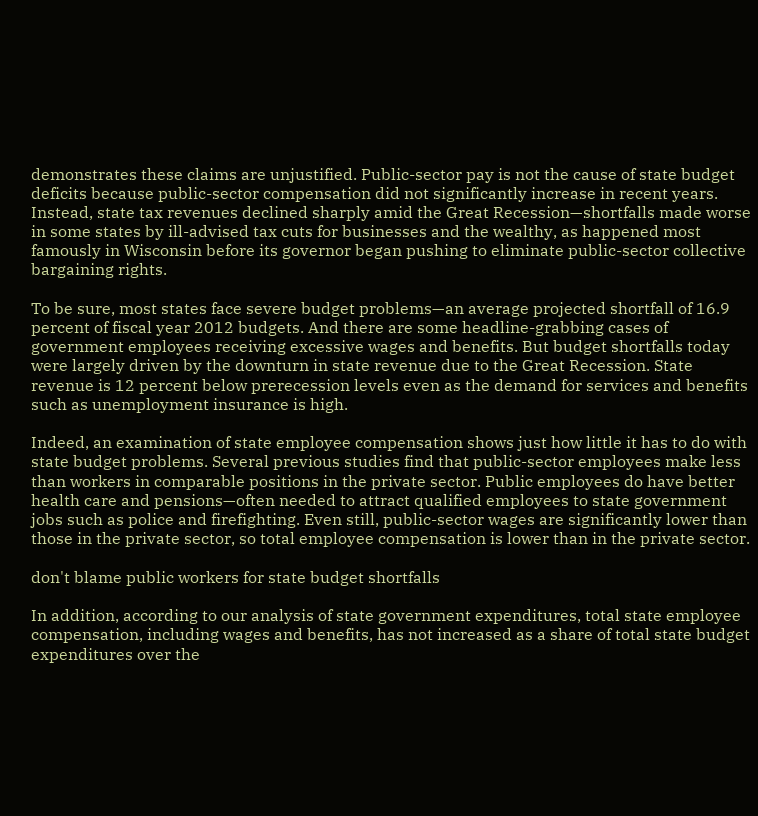demonstrates these claims are unjustified. Public-sector pay is not the cause of state budget deficits because public-sector compensation did not significantly increase in recent years. Instead, state tax revenues declined sharply amid the Great Recession—shortfalls made worse in some states by ill-advised tax cuts for businesses and the wealthy, as happened most famously in Wisconsin before its governor began pushing to eliminate public-sector collective bargaining rights.

To be sure, most states face severe budget problems—an average projected shortfall of 16.9 percent of fiscal year 2012 budgets. And there are some headline-grabbing cases of government employees receiving excessive wages and benefits. But budget shortfalls today were largely driven by the downturn in state revenue due to the Great Recession. State revenue is 12 percent below prerecession levels even as the demand for services and benefits such as unemployment insurance is high.

Indeed, an examination of state employee compensation shows just how little it has to do with state budget problems. Several previous studies find that public-sector employees make less than workers in comparable positions in the private sector. Public employees do have better health care and pensions—often needed to attract qualified employees to state government jobs such as police and firefighting. Even still, public-sector wages are significantly lower than those in the private sector, so total employee compensation is lower than in the private sector.

don't blame public workers for state budget shortfalls

In addition, according to our analysis of state government expenditures, total state employee compensation, including wages and benefits, has not increased as a share of total state budget expenditures over the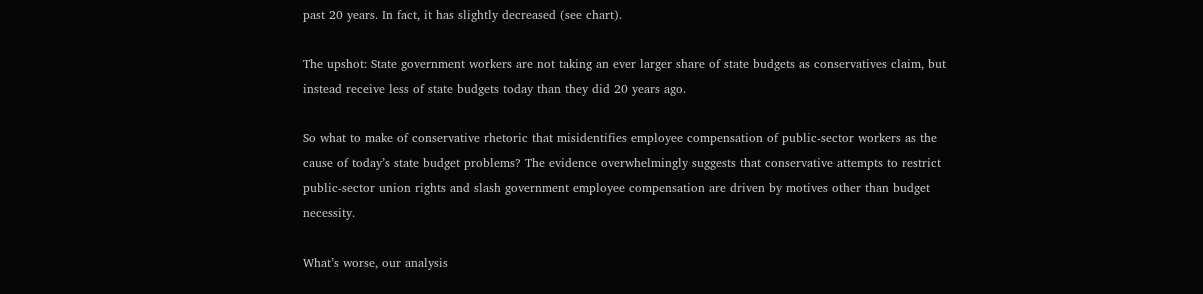past 20 years. In fact, it has slightly decreased (see chart).

The upshot: State government workers are not taking an ever larger share of state budgets as conservatives claim, but instead receive less of state budgets today than they did 20 years ago.

So what to make of conservative rhetoric that misidentifies employee compensation of public-sector workers as the cause of today’s state budget problems? The evidence overwhelmingly suggests that conservative attempts to restrict public-sector union rights and slash government employee compensation are driven by motives other than budget necessity.

What’s worse, our analysis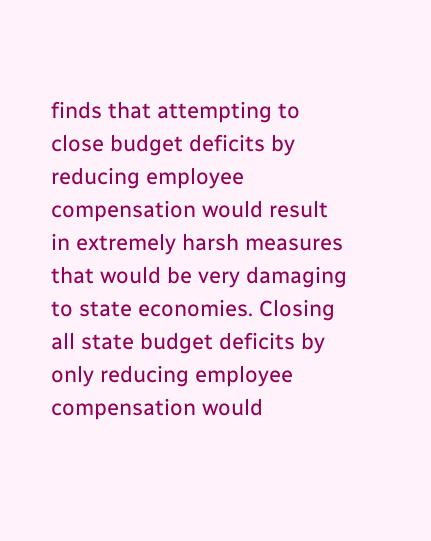finds that attempting to close budget deficits by reducing employee compensation would result in extremely harsh measures that would be very damaging to state economies. Closing all state budget deficits by only reducing employee compensation would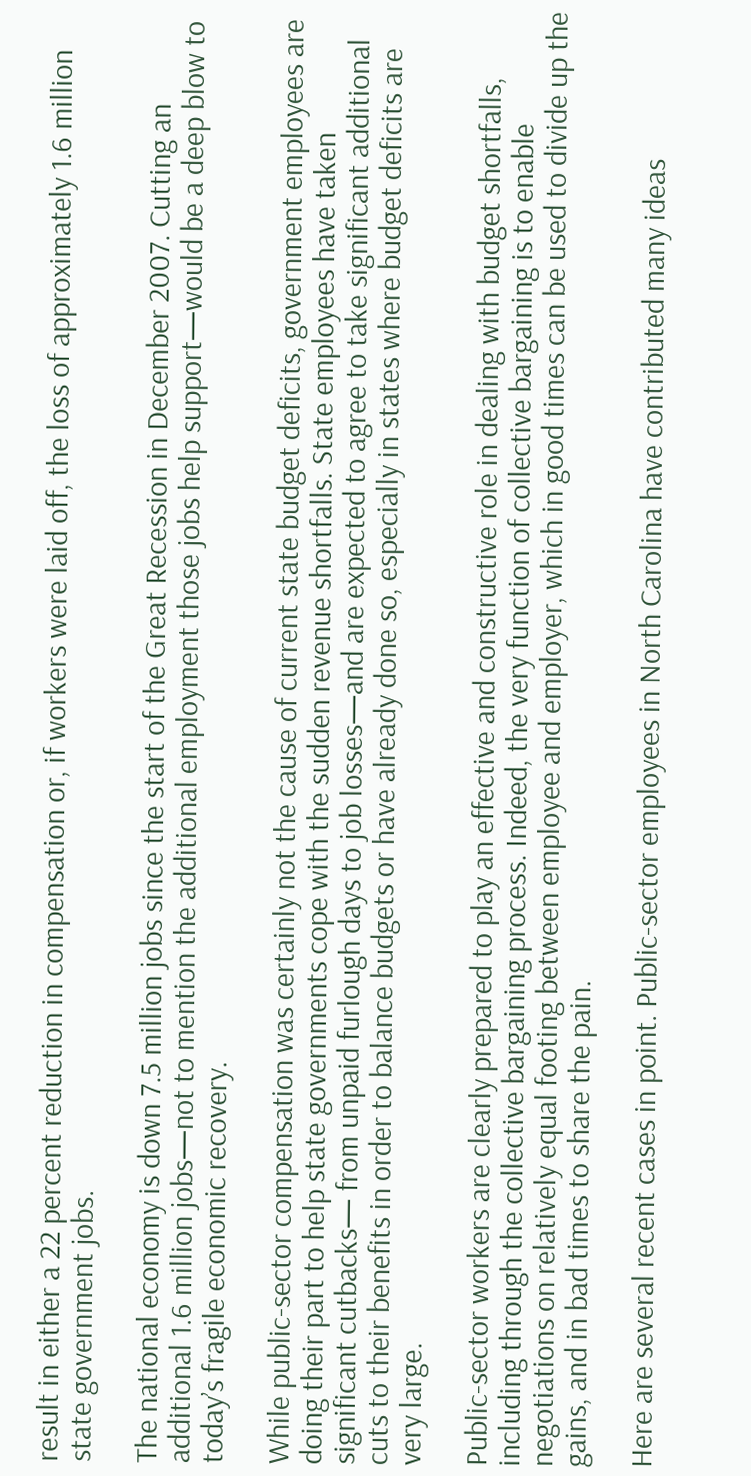result in either a 22 percent reduction in compensation or, if workers were laid off, the loss of approximately 1.6 million state government jobs.

The national economy is down 7.5 million jobs since the start of the Great Recession in December 2007. Cutting an additional 1.6 million jobs—not to mention the additional employment those jobs help support—would be a deep blow to today’s fragile economic recovery.

While public-sector compensation was certainly not the cause of current state budget deficits, government employees are doing their part to help state governments cope with the sudden revenue shortfalls. State employees have taken significant cutbacks— from unpaid furlough days to job losses—and are expected to agree to take significant additional cuts to their benefits in order to balance budgets or have already done so, especially in states where budget deficits are very large.

Public-sector workers are clearly prepared to play an effective and constructive role in dealing with budget shortfalls, including through the collective bargaining process. Indeed, the very function of collective bargaining is to enable negotiations on relatively equal footing between employee and employer, which in good times can be used to divide up the gains, and in bad times to share the pain.

Here are several recent cases in point. Public-sector employees in North Carolina have contributed many ideas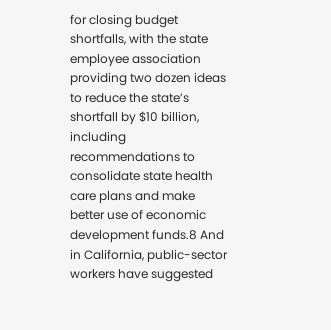for closing budget shortfalls, with the state employee association providing two dozen ideas to reduce the state’s shortfall by $10 billion, including recommendations to consolidate state health care plans and make better use of economic development funds.8 And in California, public-sector workers have suggested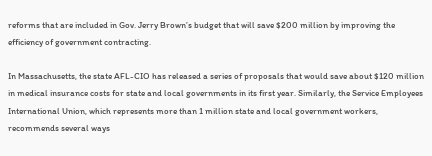reforms that are included in Gov. Jerry Brown’s budget that will save $200 million by improving the efficiency of government contracting.

In Massachusetts, the state AFL-CIO has released a series of proposals that would save about $120 million in medical insurance costs for state and local governments in its first year. Similarly, the Service Employees International Union, which represents more than 1 million state and local government workers, recommends several ways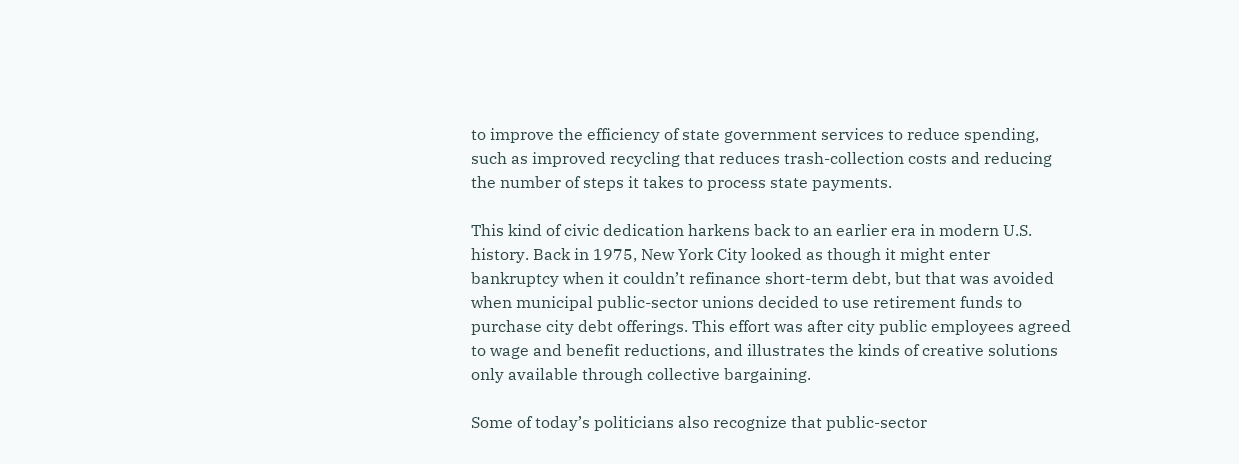to improve the efficiency of state government services to reduce spending, such as improved recycling that reduces trash-collection costs and reducing the number of steps it takes to process state payments.

This kind of civic dedication harkens back to an earlier era in modern U.S. history. Back in 1975, New York City looked as though it might enter bankruptcy when it couldn’t refinance short-term debt, but that was avoided when municipal public-sector unions decided to use retirement funds to purchase city debt offerings. This effort was after city public employees agreed to wage and benefit reductions, and illustrates the kinds of creative solutions only available through collective bargaining.

Some of today’s politicians also recognize that public-sector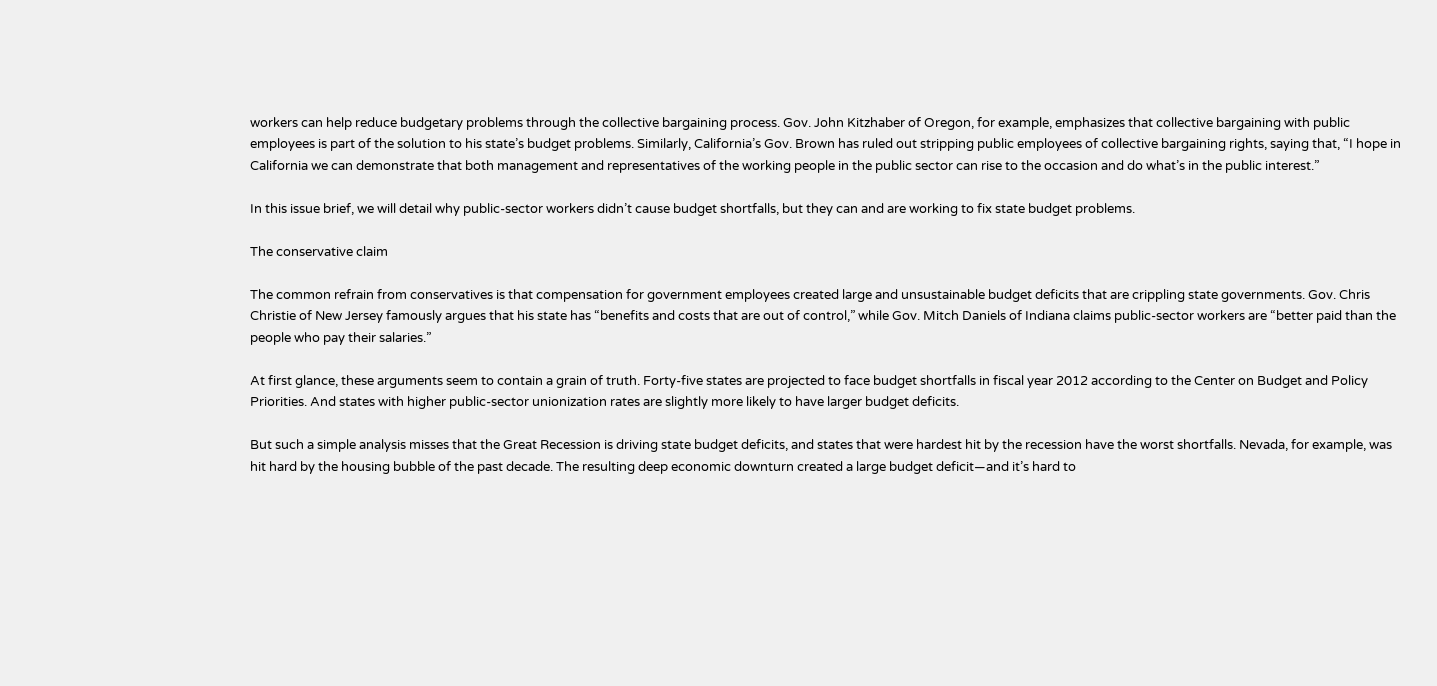workers can help reduce budgetary problems through the collective bargaining process. Gov. John Kitzhaber of Oregon, for example, emphasizes that collective bargaining with public employees is part of the solution to his state’s budget problems. Similarly, California’s Gov. Brown has ruled out stripping public employees of collective bargaining rights, saying that, “I hope in California we can demonstrate that both management and representatives of the working people in the public sector can rise to the occasion and do what’s in the public interest.”

In this issue brief, we will detail why public-sector workers didn’t cause budget shortfalls, but they can and are working to fix state budget problems.

The conservative claim

The common refrain from conservatives is that compensation for government employees created large and unsustainable budget deficits that are crippling state governments. Gov. Chris Christie of New Jersey famously argues that his state has “benefits and costs that are out of control,” while Gov. Mitch Daniels of Indiana claims public-sector workers are “better paid than the people who pay their salaries.”

At first glance, these arguments seem to contain a grain of truth. Forty-five states are projected to face budget shortfalls in fiscal year 2012 according to the Center on Budget and Policy Priorities. And states with higher public-sector unionization rates are slightly more likely to have larger budget deficits.

But such a simple analysis misses that the Great Recession is driving state budget deficits, and states that were hardest hit by the recession have the worst shortfalls. Nevada, for example, was hit hard by the housing bubble of the past decade. The resulting deep economic downturn created a large budget deficit—and it’s hard to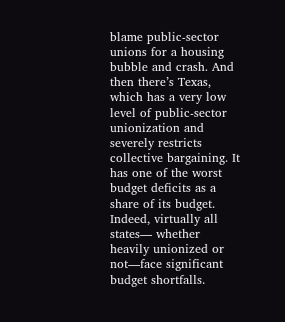blame public-sector unions for a housing bubble and crash. And then there’s Texas, which has a very low level of public-sector unionization and severely restricts collective bargaining. It has one of the worst budget deficits as a share of its budget. Indeed, virtually all states— whether heavily unionized or not—face significant budget shortfalls.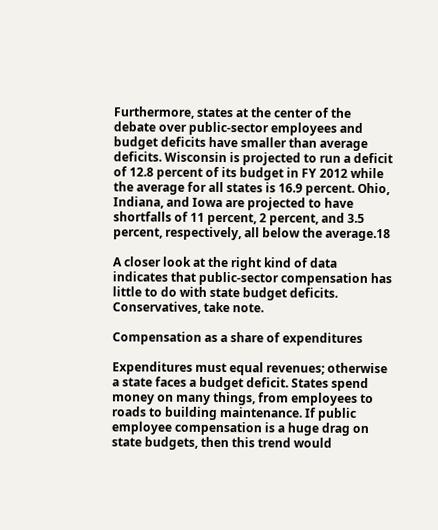Furthermore, states at the center of the debate over public-sector employees and budget deficits have smaller than average deficits. Wisconsin is projected to run a deficit of 12.8 percent of its budget in FY 2012 while the average for all states is 16.9 percent. Ohio, Indiana, and Iowa are projected to have shortfalls of 11 percent, 2 percent, and 3.5 percent, respectively, all below the average.18

A closer look at the right kind of data indicates that public-sector compensation has little to do with state budget deficits. Conservatives, take note.

Compensation as a share of expenditures

Expenditures must equal revenues; otherwise a state faces a budget deficit. States spend money on many things, from employees to roads to building maintenance. If public employee compensation is a huge drag on state budgets, then this trend would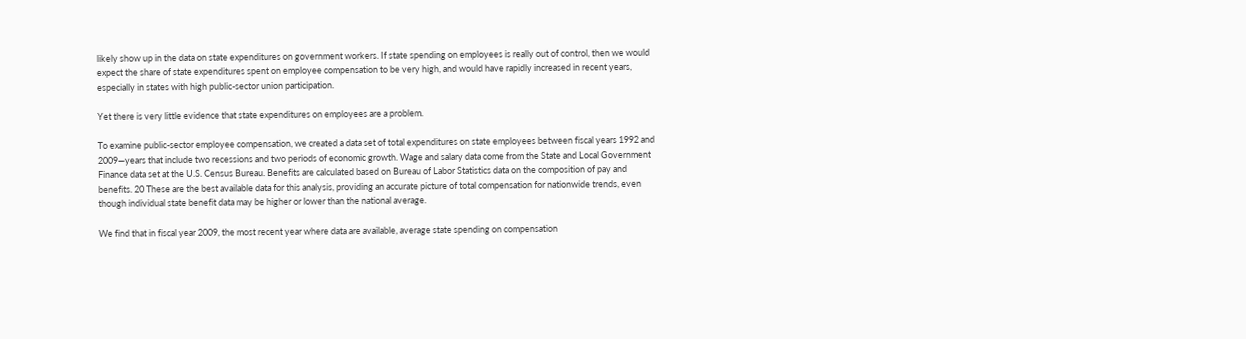likely show up in the data on state expenditures on government workers. If state spending on employees is really out of control, then we would expect the share of state expenditures spent on employee compensation to be very high, and would have rapidly increased in recent years, especially in states with high public-sector union participation.

Yet there is very little evidence that state expenditures on employees are a problem.

To examine public-sector employee compensation, we created a data set of total expenditures on state employees between fiscal years 1992 and 2009—years that include two recessions and two periods of economic growth. Wage and salary data come from the State and Local Government Finance data set at the U.S. Census Bureau. Benefits are calculated based on Bureau of Labor Statistics data on the composition of pay and benefits. 20 These are the best available data for this analysis, providing an accurate picture of total compensation for nationwide trends, even though individual state benefit data may be higher or lower than the national average.

We find that in fiscal year 2009, the most recent year where data are available, average state spending on compensation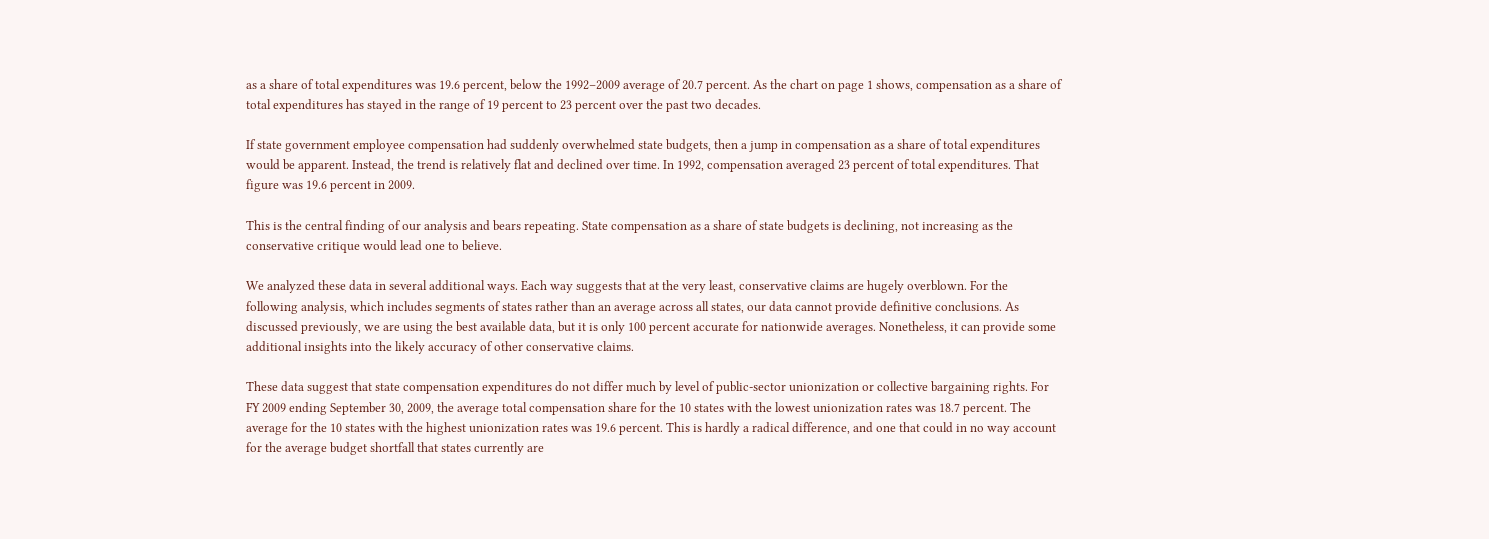as a share of total expenditures was 19.6 percent, below the 1992–2009 average of 20.7 percent. As the chart on page 1 shows, compensation as a share of total expenditures has stayed in the range of 19 percent to 23 percent over the past two decades.

If state government employee compensation had suddenly overwhelmed state budgets, then a jump in compensation as a share of total expenditures would be apparent. Instead, the trend is relatively flat and declined over time. In 1992, compensation averaged 23 percent of total expenditures. That figure was 19.6 percent in 2009.

This is the central finding of our analysis and bears repeating. State compensation as a share of state budgets is declining, not increasing as the conservative critique would lead one to believe.

We analyzed these data in several additional ways. Each way suggests that at the very least, conservative claims are hugely overblown. For the following analysis, which includes segments of states rather than an average across all states, our data cannot provide definitive conclusions. As discussed previously, we are using the best available data, but it is only 100 percent accurate for nationwide averages. Nonetheless, it can provide some additional insights into the likely accuracy of other conservative claims.

These data suggest that state compensation expenditures do not differ much by level of public-sector unionization or collective bargaining rights. For FY 2009 ending September 30, 2009, the average total compensation share for the 10 states with the lowest unionization rates was 18.7 percent. The average for the 10 states with the highest unionization rates was 19.6 percent. This is hardly a radical difference, and one that could in no way account for the average budget shortfall that states currently are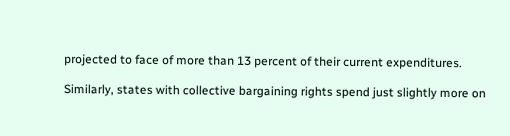projected to face of more than 13 percent of their current expenditures.

Similarly, states with collective bargaining rights spend just slightly more on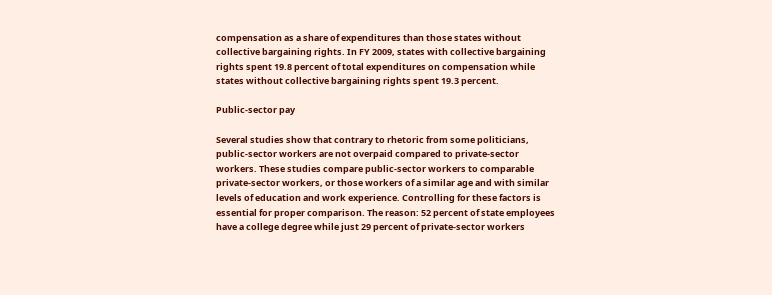compensation as a share of expenditures than those states without collective bargaining rights. In FY 2009, states with collective bargaining rights spent 19.8 percent of total expenditures on compensation while states without collective bargaining rights spent 19.3 percent.

Public-sector pay

Several studies show that contrary to rhetoric from some politicians, public-sector workers are not overpaid compared to private-sector workers. These studies compare public-sector workers to comparable private-sector workers, or those workers of a similar age and with similar levels of education and work experience. Controlling for these factors is essential for proper comparison. The reason: 52 percent of state employees have a college degree while just 29 percent of private-sector workers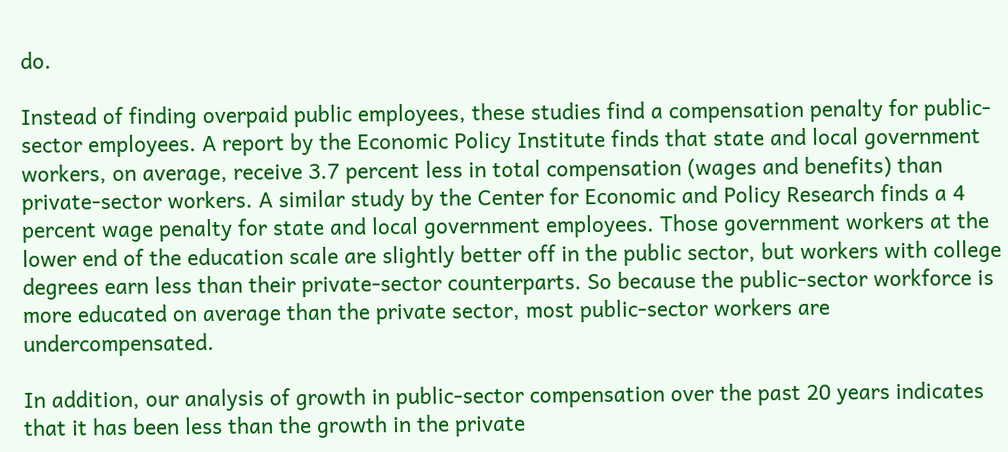do.

Instead of finding overpaid public employees, these studies find a compensation penalty for public-sector employees. A report by the Economic Policy Institute finds that state and local government workers, on average, receive 3.7 percent less in total compensation (wages and benefits) than private-sector workers. A similar study by the Center for Economic and Policy Research finds a 4 percent wage penalty for state and local government employees. Those government workers at the lower end of the education scale are slightly better off in the public sector, but workers with college degrees earn less than their private-sector counterparts. So because the public-sector workforce is more educated on average than the private sector, most public-sector workers are undercompensated.

In addition, our analysis of growth in public-sector compensation over the past 20 years indicates that it has been less than the growth in the private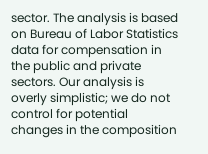sector. The analysis is based on Bureau of Labor Statistics data for compensation in the public and private sectors. Our analysis is overly simplistic; we do not control for potential changes in the composition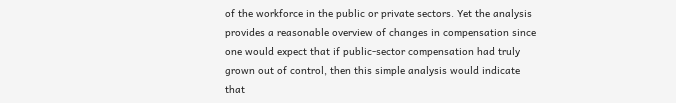of the workforce in the public or private sectors. Yet the analysis provides a reasonable overview of changes in compensation since one would expect that if public-sector compensation had truly grown out of control, then this simple analysis would indicate that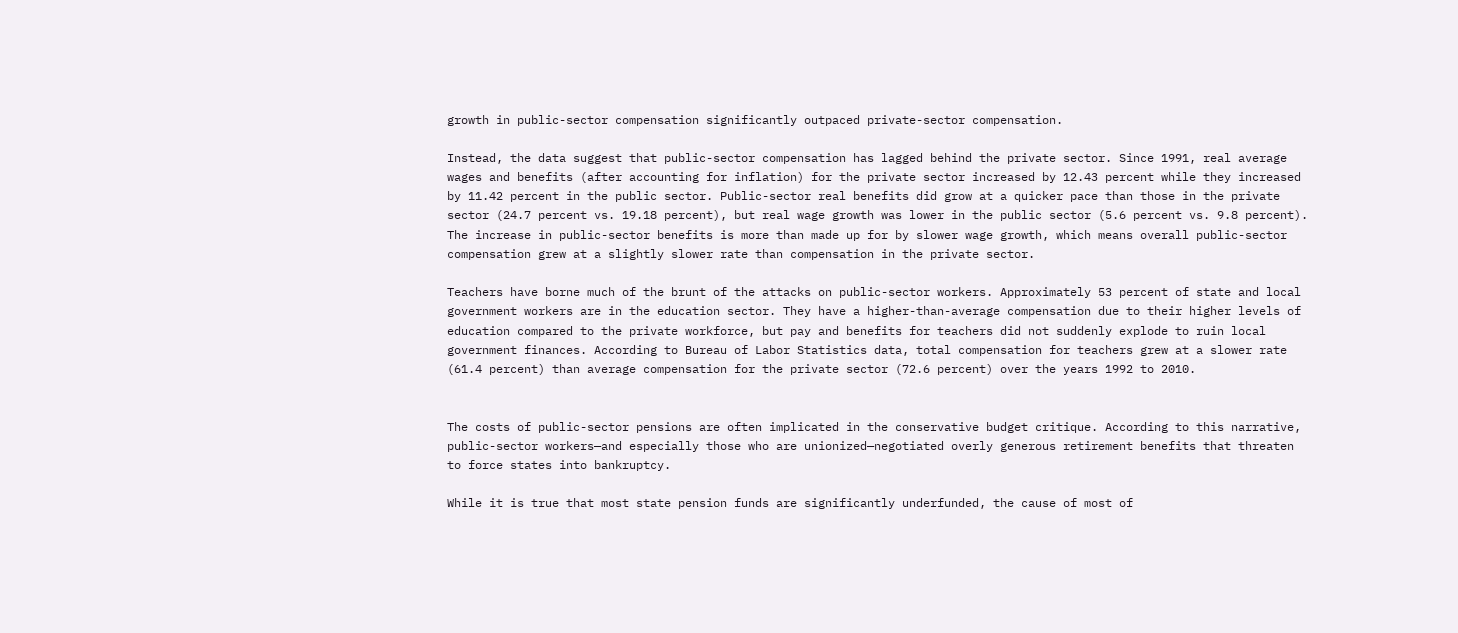growth in public-sector compensation significantly outpaced private-sector compensation.

Instead, the data suggest that public-sector compensation has lagged behind the private sector. Since 1991, real average wages and benefits (after accounting for inflation) for the private sector increased by 12.43 percent while they increased by 11.42 percent in the public sector. Public-sector real benefits did grow at a quicker pace than those in the private sector (24.7 percent vs. 19.18 percent), but real wage growth was lower in the public sector (5.6 percent vs. 9.8 percent). The increase in public-sector benefits is more than made up for by slower wage growth, which means overall public-sector compensation grew at a slightly slower rate than compensation in the private sector.

Teachers have borne much of the brunt of the attacks on public-sector workers. Approximately 53 percent of state and local government workers are in the education sector. They have a higher-than-average compensation due to their higher levels of education compared to the private workforce, but pay and benefits for teachers did not suddenly explode to ruin local government finances. According to Bureau of Labor Statistics data, total compensation for teachers grew at a slower rate (61.4 percent) than average compensation for the private sector (72.6 percent) over the years 1992 to 2010.


The costs of public-sector pensions are often implicated in the conservative budget critique. According to this narrative, public-sector workers—and especially those who are unionized—negotiated overly generous retirement benefits that threaten to force states into bankruptcy.

While it is true that most state pension funds are significantly underfunded, the cause of most of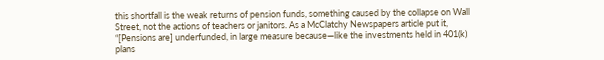this shortfall is the weak returns of pension funds, something caused by the collapse on Wall Street, not the actions of teachers or janitors. As a McClatchy Newspapers article put it, “[Pensions are] underfunded, in large measure because—like the investments held in 401(k) plans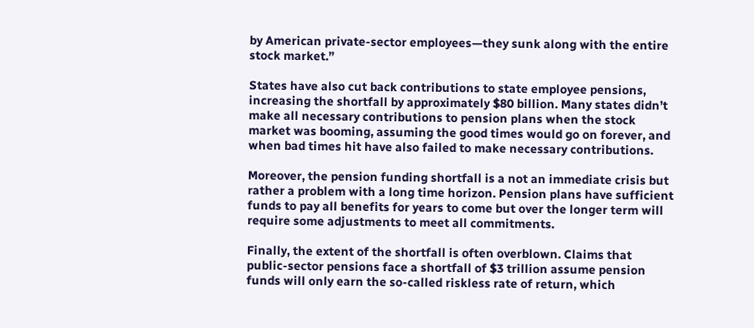by American private-sector employees—they sunk along with the entire stock market.”

States have also cut back contributions to state employee pensions, increasing the shortfall by approximately $80 billion. Many states didn’t make all necessary contributions to pension plans when the stock market was booming, assuming the good times would go on forever, and when bad times hit have also failed to make necessary contributions.

Moreover, the pension funding shortfall is a not an immediate crisis but rather a problem with a long time horizon. Pension plans have sufficient funds to pay all benefits for years to come but over the longer term will require some adjustments to meet all commitments.

Finally, the extent of the shortfall is often overblown. Claims that public-sector pensions face a shortfall of $3 trillion assume pension funds will only earn the so-called riskless rate of return, which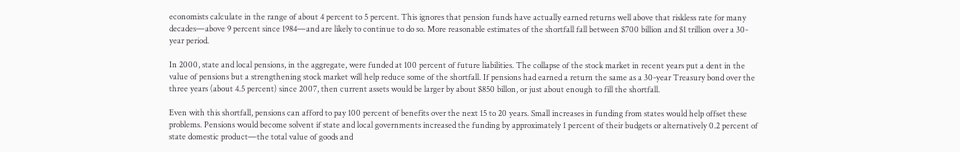economists calculate in the range of about 4 percent to 5 percent. This ignores that pension funds have actually earned returns well above that riskless rate for many decades—above 9 percent since 1984—and are likely to continue to do so. More reasonable estimates of the shortfall fall between $700 billion and $1 trillion over a 30-year period.

In 2000, state and local pensions, in the aggregate, were funded at 100 percent of future liabilities. The collapse of the stock market in recent years put a dent in the value of pensions but a strengthening stock market will help reduce some of the shortfall. If pensions had earned a return the same as a 30-year Treasury bond over the three years (about 4.5 percent) since 2007, then current assets would be larger by about $850 billon, or just about enough to fill the shortfall.

Even with this shortfall, pensions can afford to pay 100 percent of benefits over the next 15 to 20 years. Small increases in funding from states would help offset these problems. Pensions would become solvent if state and local governments increased the funding by approximately 1 percent of their budgets or alternatively 0.2 percent of state domestic product—the total value of goods and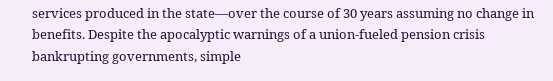services produced in the state—over the course of 30 years assuming no change in benefits. Despite the apocalyptic warnings of a union-fueled pension crisis bankrupting governments, simple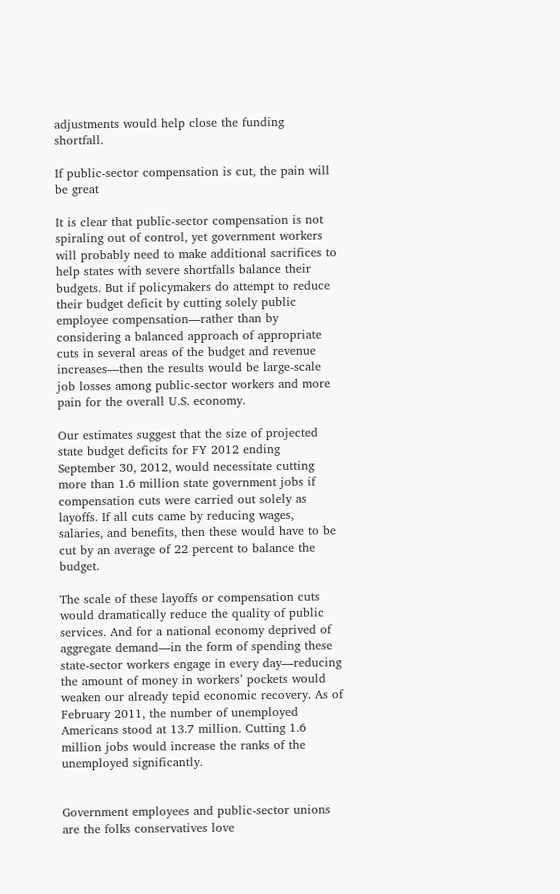adjustments would help close the funding shortfall.

If public-sector compensation is cut, the pain will be great

It is clear that public-sector compensation is not spiraling out of control, yet government workers will probably need to make additional sacrifices to help states with severe shortfalls balance their budgets. But if policymakers do attempt to reduce their budget deficit by cutting solely public employee compensation—rather than by considering a balanced approach of appropriate cuts in several areas of the budget and revenue increases—then the results would be large-scale job losses among public-sector workers and more pain for the overall U.S. economy.

Our estimates suggest that the size of projected state budget deficits for FY 2012 ending September 30, 2012, would necessitate cutting more than 1.6 million state government jobs if compensation cuts were carried out solely as layoffs. If all cuts came by reducing wages, salaries, and benefits, then these would have to be cut by an average of 22 percent to balance the budget.

The scale of these layoffs or compensation cuts would dramatically reduce the quality of public services. And for a national economy deprived of aggregate demand—in the form of spending these state-sector workers engage in every day—reducing the amount of money in workers’ pockets would weaken our already tepid economic recovery. As of February 2011, the number of unemployed Americans stood at 13.7 million. Cutting 1.6 million jobs would increase the ranks of the unemployed significantly.


Government employees and public-sector unions are the folks conservatives love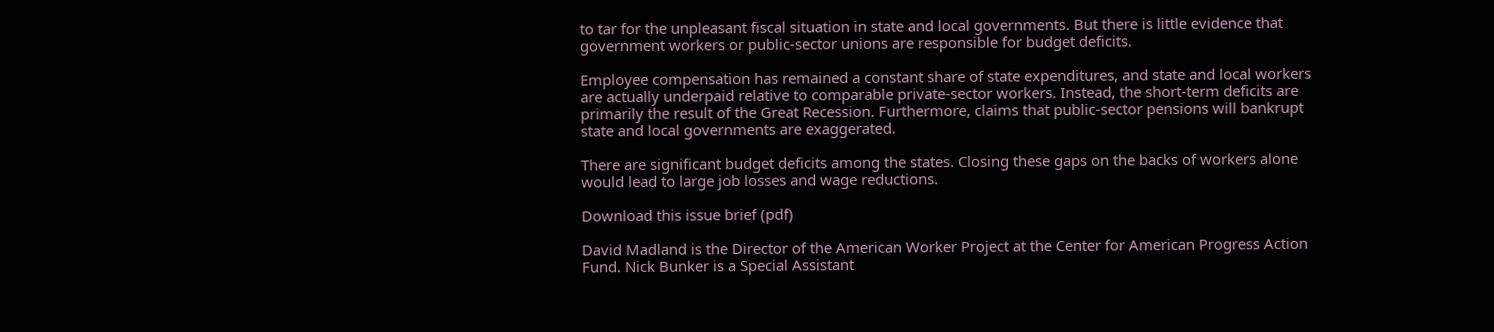to tar for the unpleasant fiscal situation in state and local governments. But there is little evidence that government workers or public-sector unions are responsible for budget deficits.

Employee compensation has remained a constant share of state expenditures, and state and local workers are actually underpaid relative to comparable private-sector workers. Instead, the short-term deficits are primarily the result of the Great Recession. Furthermore, claims that public-sector pensions will bankrupt state and local governments are exaggerated.

There are significant budget deficits among the states. Closing these gaps on the backs of workers alone would lead to large job losses and wage reductions.

Download this issue brief (pdf)

David Madland is the Director of the American Worker Project at the Center for American Progress Action Fund. Nick Bunker is a Special Assistant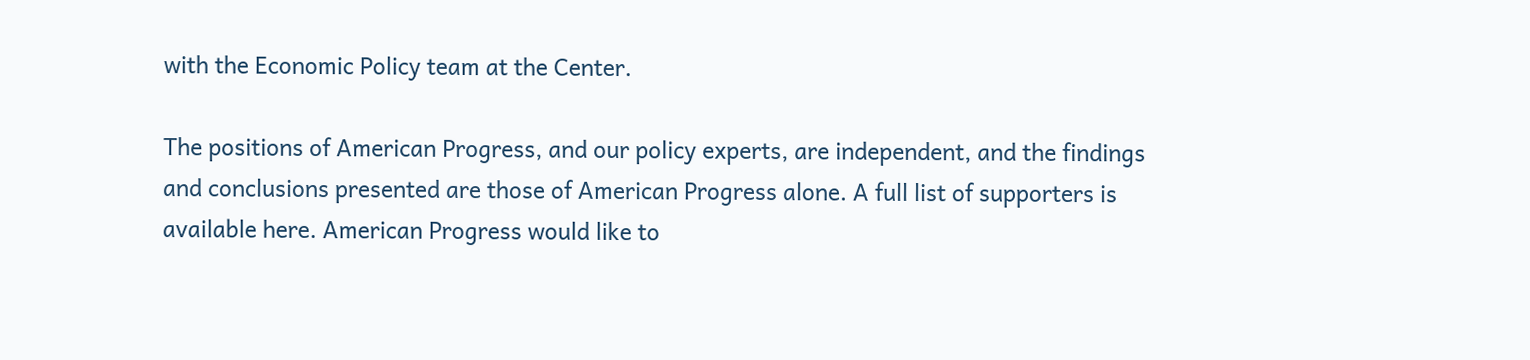with the Economic Policy team at the Center.

The positions of American Progress, and our policy experts, are independent, and the findings and conclusions presented are those of American Progress alone. A full list of supporters is available here. American Progress would like to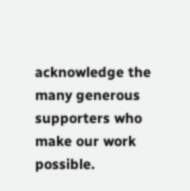acknowledge the many generous supporters who make our work possible.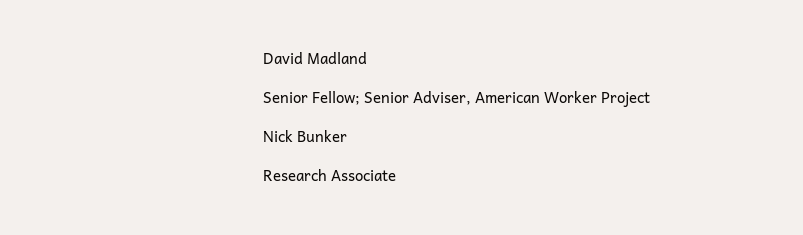David Madland

Senior Fellow; Senior Adviser, American Worker Project

Nick Bunker

Research Associate